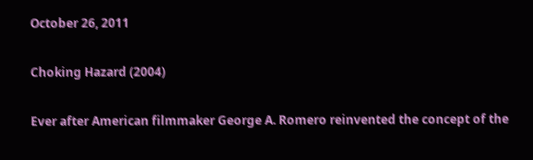October 26, 2011

Choking Hazard (2004)

Ever after American filmmaker George A. Romero reinvented the concept of the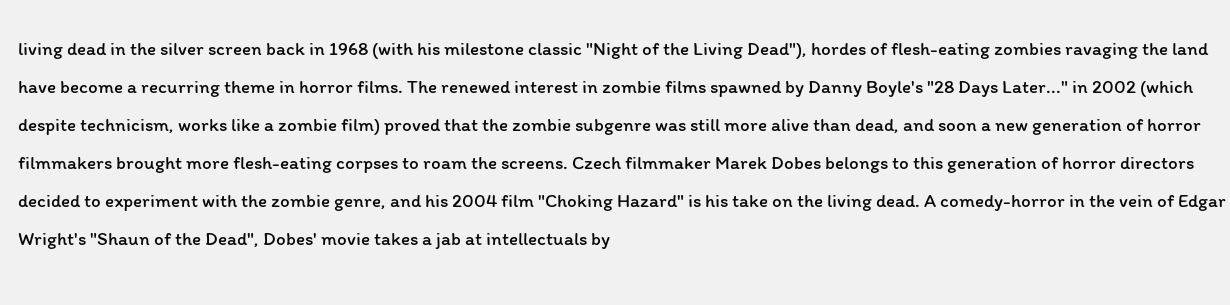living dead in the silver screen back in 1968 (with his milestone classic "Night of the Living Dead"), hordes of flesh-eating zombies ravaging the land have become a recurring theme in horror films. The renewed interest in zombie films spawned by Danny Boyle's "28 Days Later..." in 2002 (which despite technicism, works like a zombie film) proved that the zombie subgenre was still more alive than dead, and soon a new generation of horror filmmakers brought more flesh-eating corpses to roam the screens. Czech filmmaker Marek Dobes belongs to this generation of horror directors decided to experiment with the zombie genre, and his 2004 film "Choking Hazard" is his take on the living dead. A comedy-horror in the vein of Edgar Wright's "Shaun of the Dead", Dobes' movie takes a jab at intellectuals by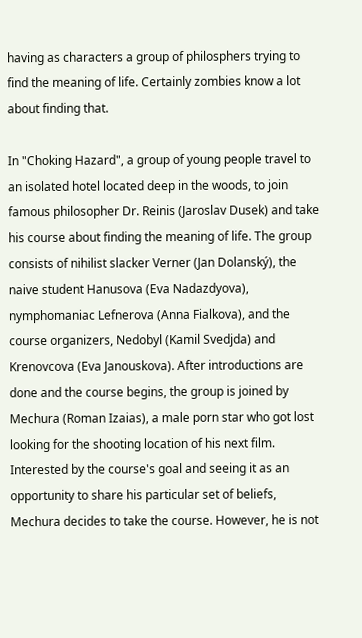having as characters a group of philosphers trying to find the meaning of life. Certainly zombies know a lot about finding that.

In "Choking Hazard", a group of young people travel to an isolated hotel located deep in the woods, to join famous philosopher Dr. Reinis (Jaroslav Dusek) and take his course about finding the meaning of life. The group consists of nihilist slacker Verner (Jan Dolanský), the naive student Hanusova (Eva Nadazdyova), nymphomaniac Lefnerova (Anna Fialkova), and the course organizers, Nedobyl (Kamil Svedjda) and Krenovcova (Eva Janouskova). After introductions are done and the course begins, the group is joined by Mechura (Roman Izaias), a male porn star who got lost looking for the shooting location of his next film. Interested by the course's goal and seeing it as an opportunity to share his particular set of beliefs, Mechura decides to take the course. However, he is not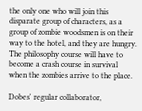the only one who will join this disparate group of characters, as a group of zombie woodsmen is on their way to the hotel, and they are hungry. The philosophy course will have to become a crash course in survival when the zombies arrive to the place.

Dobes' regular collaborator,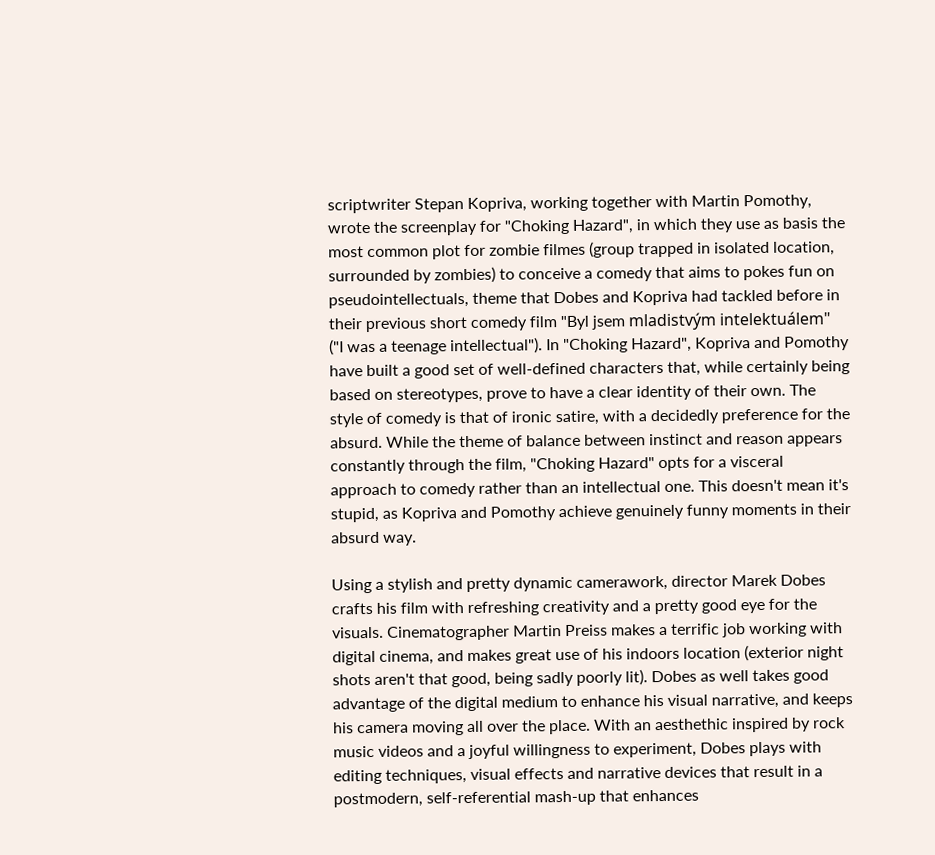scriptwriter Stepan Kopriva, working together with Martin Pomothy, wrote the screenplay for "Choking Hazard", in which they use as basis the most common plot for zombie filmes (group trapped in isolated location, surrounded by zombies) to conceive a comedy that aims to pokes fun on pseudointellectuals, theme that Dobes and Kopriva had tackled before in their previous short comedy film "Byl jsem mladistvým intelektuálem" ("I was a teenage intellectual"). In "Choking Hazard", Kopriva and Pomothy have built a good set of well-defined characters that, while certainly being based on stereotypes, prove to have a clear identity of their own. The style of comedy is that of ironic satire, with a decidedly preference for the absurd. While the theme of balance between instinct and reason appears constantly through the film, "Choking Hazard" opts for a visceral approach to comedy rather than an intellectual one. This doesn't mean it's stupid, as Kopriva and Pomothy achieve genuinely funny moments in their absurd way.

Using a stylish and pretty dynamic camerawork, director Marek Dobes crafts his film with refreshing creativity and a pretty good eye for the visuals. Cinematographer Martin Preiss makes a terrific job working with digital cinema, and makes great use of his indoors location (exterior night shots aren't that good, being sadly poorly lit). Dobes as well takes good advantage of the digital medium to enhance his visual narrative, and keeps his camera moving all over the place. With an aesthethic inspired by rock music videos and a joyful willingness to experiment, Dobes plays with editing techniques, visual effects and narrative devices that result in a postmodern, self-referential mash-up that enhances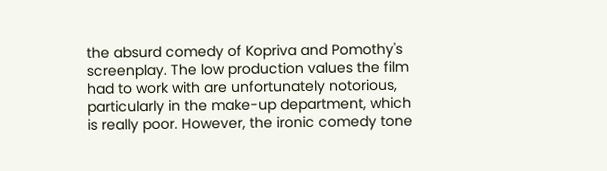the absurd comedy of Kopriva and Pomothy's screenplay. The low production values the film had to work with are unfortunately notorious, particularly in the make-up department, which is really poor. However, the ironic comedy tone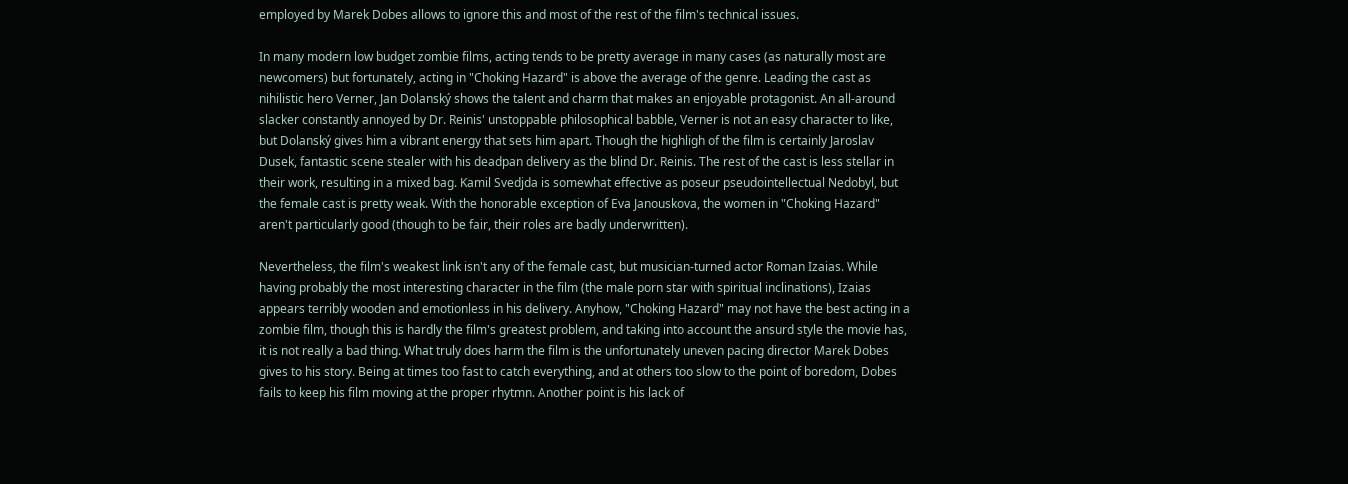employed by Marek Dobes allows to ignore this and most of the rest of the film's technical issues.

In many modern low budget zombie films, acting tends to be pretty average in many cases (as naturally most are newcomers) but fortunately, acting in "Choking Hazard" is above the average of the genre. Leading the cast as nihilistic hero Verner, Jan Dolanský shows the talent and charm that makes an enjoyable protagonist. An all-around slacker constantly annoyed by Dr. Reinis' unstoppable philosophical babble, Verner is not an easy character to like, but Dolanský gives him a vibrant energy that sets him apart. Though the highligh of the film is certainly Jaroslav Dusek, fantastic scene stealer with his deadpan delivery as the blind Dr. Reinis. The rest of the cast is less stellar in their work, resulting in a mixed bag. Kamil Svedjda is somewhat effective as poseur pseudointellectual Nedobyl, but the female cast is pretty weak. With the honorable exception of Eva Janouskova, the women in "Choking Hazard" aren't particularly good (though to be fair, their roles are badly underwritten).

Nevertheless, the film's weakest link isn't any of the female cast, but musician-turned actor Roman Izaias. While having probably the most interesting character in the film (the male porn star with spiritual inclinations), Izaias appears terribly wooden and emotionless in his delivery. Anyhow, "Choking Hazard" may not have the best acting in a zombie film, though this is hardly the film's greatest problem, and taking into account the ansurd style the movie has, it is not really a bad thing. What truly does harm the film is the unfortunately uneven pacing director Marek Dobes gives to his story. Being at times too fast to catch everything, and at others too slow to the point of boredom, Dobes fails to keep his film moving at the proper rhytmn. Another point is his lack of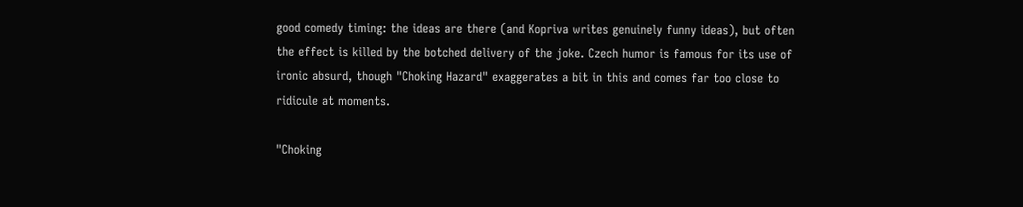good comedy timing: the ideas are there (and Kopriva writes genuinely funny ideas), but often the effect is killed by the botched delivery of the joke. Czech humor is famous for its use of ironic absurd, though "Choking Hazard" exaggerates a bit in this and comes far too close to ridicule at moments.

"Choking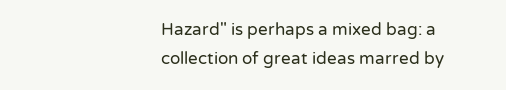Hazard" is perhaps a mixed bag: a collection of great ideas marred by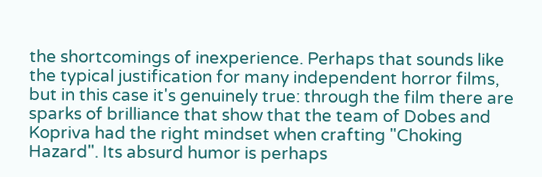the shortcomings of inexperience. Perhaps that sounds like the typical justification for many independent horror films, but in this case it's genuinely true: through the film there are sparks of brilliance that show that the team of Dobes and Kopriva had the right mindset when crafting "Choking Hazard". Its absurd humor is perhaps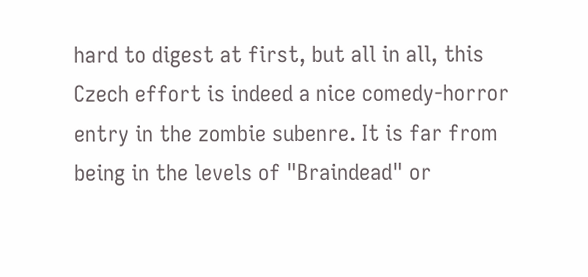hard to digest at first, but all in all, this Czech effort is indeed a nice comedy-horror entry in the zombie subenre. It is far from being in the levels of "Braindead" or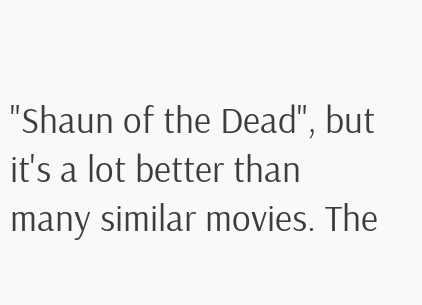"Shaun of the Dead", but it's a lot better than many similar movies. The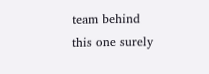team behind this one surely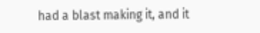had a blast making it, and it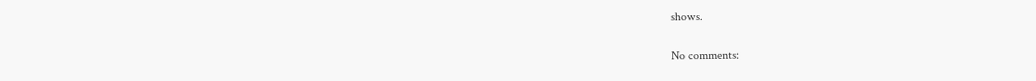shows.


No comments: